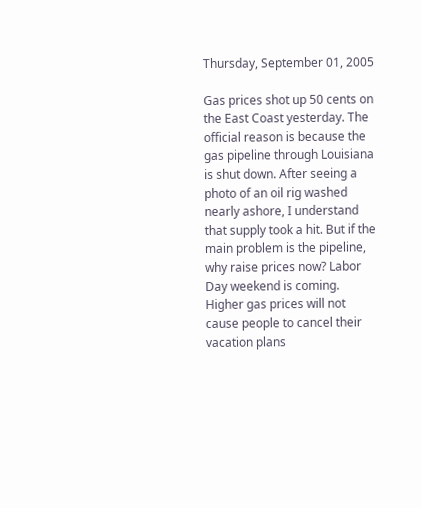Thursday, September 01, 2005

Gas prices shot up 50 cents on the East Coast yesterday. The official reason is because the gas pipeline through Louisiana is shut down. After seeing a photo of an oil rig washed nearly ashore, I understand that supply took a hit. But if the main problem is the pipeline, why raise prices now? Labor Day weekend is coming. Higher gas prices will not cause people to cancel their vacation plans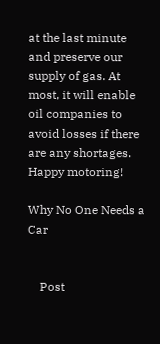at the last minute and preserve our supply of gas. At most, it will enable oil companies to avoid losses if there are any shortages. Happy motoring!

Why No One Needs a Car


    Post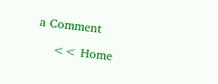a Comment

    << Home